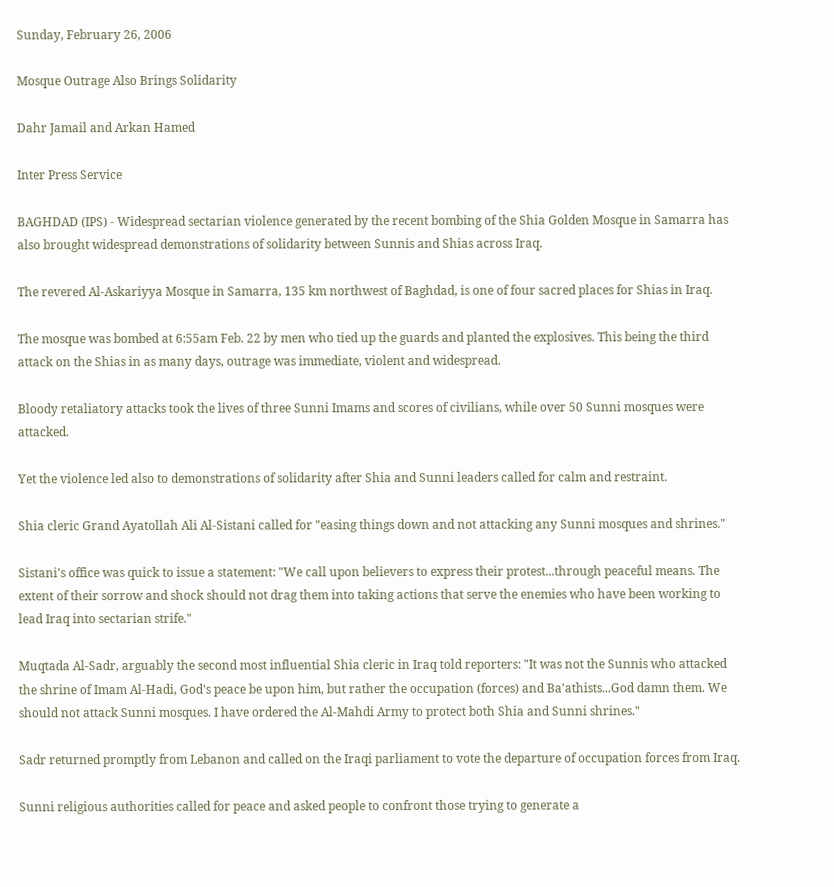Sunday, February 26, 2006

Mosque Outrage Also Brings Solidarity

Dahr Jamail and Arkan Hamed

Inter Press Service

BAGHDAD (IPS) - Widespread sectarian violence generated by the recent bombing of the Shia Golden Mosque in Samarra has also brought widespread demonstrations of solidarity between Sunnis and Shias across Iraq.

The revered Al-Askariyya Mosque in Samarra, 135 km northwest of Baghdad, is one of four sacred places for Shias in Iraq.

The mosque was bombed at 6:55am Feb. 22 by men who tied up the guards and planted the explosives. This being the third attack on the Shias in as many days, outrage was immediate, violent and widespread.

Bloody retaliatory attacks took the lives of three Sunni Imams and scores of civilians, while over 50 Sunni mosques were attacked.

Yet the violence led also to demonstrations of solidarity after Shia and Sunni leaders called for calm and restraint.

Shia cleric Grand Ayatollah Ali Al-Sistani called for "easing things down and not attacking any Sunni mosques and shrines."

Sistani's office was quick to issue a statement: "We call upon believers to express their protest...through peaceful means. The extent of their sorrow and shock should not drag them into taking actions that serve the enemies who have been working to lead Iraq into sectarian strife."

Muqtada Al-Sadr, arguably the second most influential Shia cleric in Iraq told reporters: "It was not the Sunnis who attacked the shrine of Imam Al-Hadi, God's peace be upon him, but rather the occupation (forces) and Ba'athists...God damn them. We should not attack Sunni mosques. I have ordered the Al-Mahdi Army to protect both Shia and Sunni shrines."

Sadr returned promptly from Lebanon and called on the Iraqi parliament to vote the departure of occupation forces from Iraq.

Sunni religious authorities called for peace and asked people to confront those trying to generate a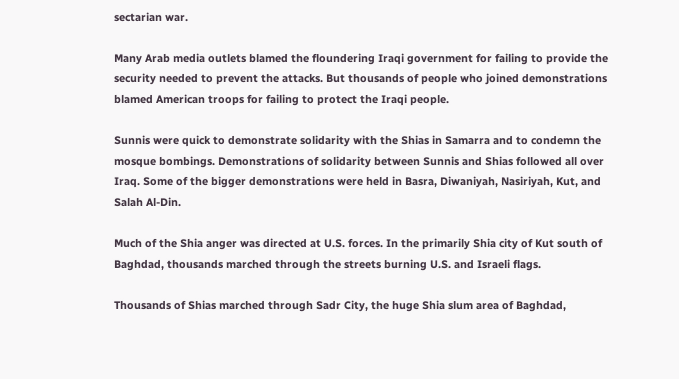sectarian war.

Many Arab media outlets blamed the floundering Iraqi government for failing to provide the security needed to prevent the attacks. But thousands of people who joined demonstrations blamed American troops for failing to protect the Iraqi people.

Sunnis were quick to demonstrate solidarity with the Shias in Samarra and to condemn the mosque bombings. Demonstrations of solidarity between Sunnis and Shias followed all over Iraq. Some of the bigger demonstrations were held in Basra, Diwaniyah, Nasiriyah, Kut, and Salah Al-Din.

Much of the Shia anger was directed at U.S. forces. In the primarily Shia city of Kut south of Baghdad, thousands marched through the streets burning U.S. and Israeli flags.

Thousands of Shias marched through Sadr City, the huge Shia slum area of Baghdad,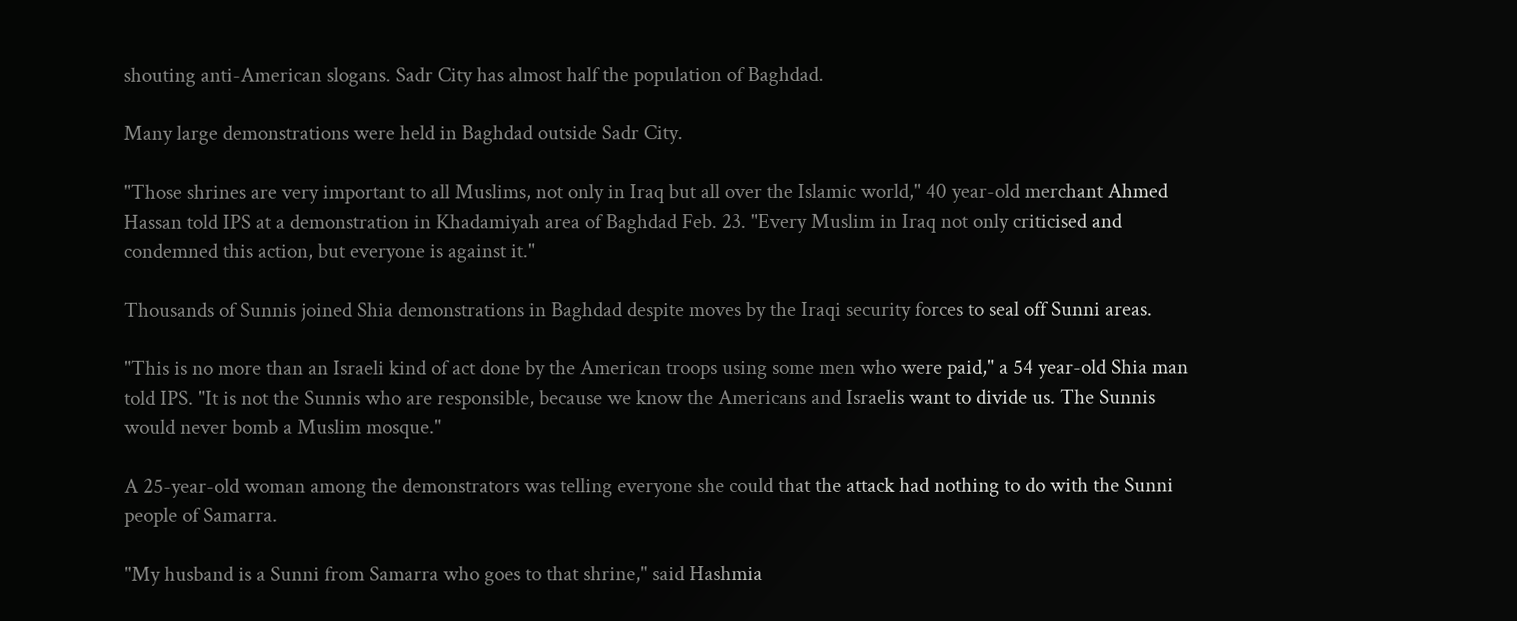shouting anti-American slogans. Sadr City has almost half the population of Baghdad.

Many large demonstrations were held in Baghdad outside Sadr City.

"Those shrines are very important to all Muslims, not only in Iraq but all over the Islamic world," 40 year-old merchant Ahmed Hassan told IPS at a demonstration in Khadamiyah area of Baghdad Feb. 23. "Every Muslim in Iraq not only criticised and condemned this action, but everyone is against it."

Thousands of Sunnis joined Shia demonstrations in Baghdad despite moves by the Iraqi security forces to seal off Sunni areas.

"This is no more than an Israeli kind of act done by the American troops using some men who were paid," a 54 year-old Shia man told IPS. "It is not the Sunnis who are responsible, because we know the Americans and Israelis want to divide us. The Sunnis would never bomb a Muslim mosque."

A 25-year-old woman among the demonstrators was telling everyone she could that the attack had nothing to do with the Sunni people of Samarra.

"My husband is a Sunni from Samarra who goes to that shrine," said Hashmia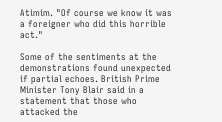Atimim. "Of course we know it was a foreigner who did this horrible act."

Some of the sentiments at the demonstrations found unexpected if partial echoes. British Prime Minister Tony Blair said in a statement that those who attacked the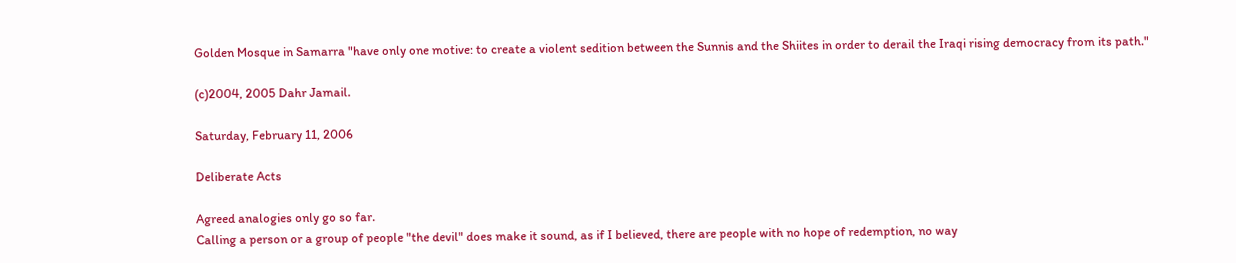Golden Mosque in Samarra "have only one motive: to create a violent sedition between the Sunnis and the Shiites in order to derail the Iraqi rising democracy from its path."

(c)2004, 2005 Dahr Jamail.

Saturday, February 11, 2006

Deliberate Acts

Agreed analogies only go so far.
Calling a person or a group of people "the devil" does make it sound, as if I believed, there are people with no hope of redemption, no way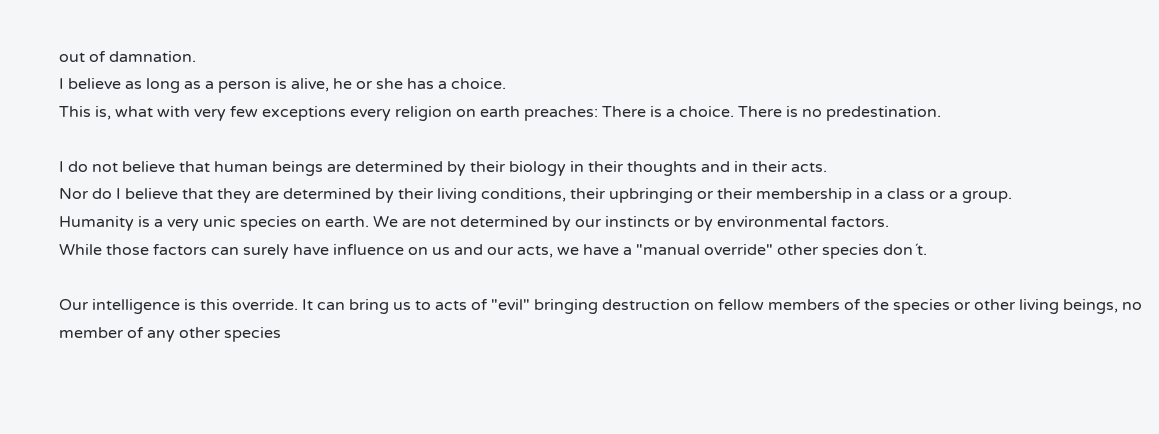out of damnation.
I believe as long as a person is alive, he or she has a choice.
This is, what with very few exceptions every religion on earth preaches: There is a choice. There is no predestination.

I do not believe that human beings are determined by their biology in their thoughts and in their acts.
Nor do I believe that they are determined by their living conditions, their upbringing or their membership in a class or a group.
Humanity is a very unic species on earth. We are not determined by our instincts or by environmental factors.
While those factors can surely have influence on us and our acts, we have a "manual override" other species don´t.

Our intelligence is this override. It can bring us to acts of "evil" bringing destruction on fellow members of the species or other living beings, no member of any other species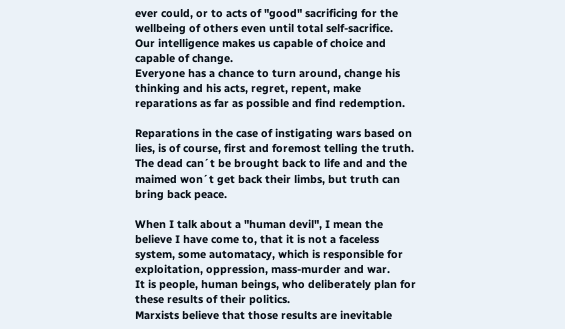ever could, or to acts of "good" sacrificing for the wellbeing of others even until total self-sacrifice.
Our intelligence makes us capable of choice and capable of change.
Everyone has a chance to turn around, change his thinking and his acts, regret, repent, make reparations as far as possible and find redemption.

Reparations in the case of instigating wars based on lies, is of course, first and foremost telling the truth. The dead can´t be brought back to life and and the maimed won´t get back their limbs, but truth can bring back peace.

When I talk about a "human devil", I mean the believe I have come to, that it is not a faceless system, some automatacy, which is responsible for exploitation, oppression, mass-murder and war.
It is people, human beings, who deliberately plan for these results of their politics.
Marxists believe that those results are inevitable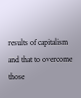results of capitalism and that to overcome those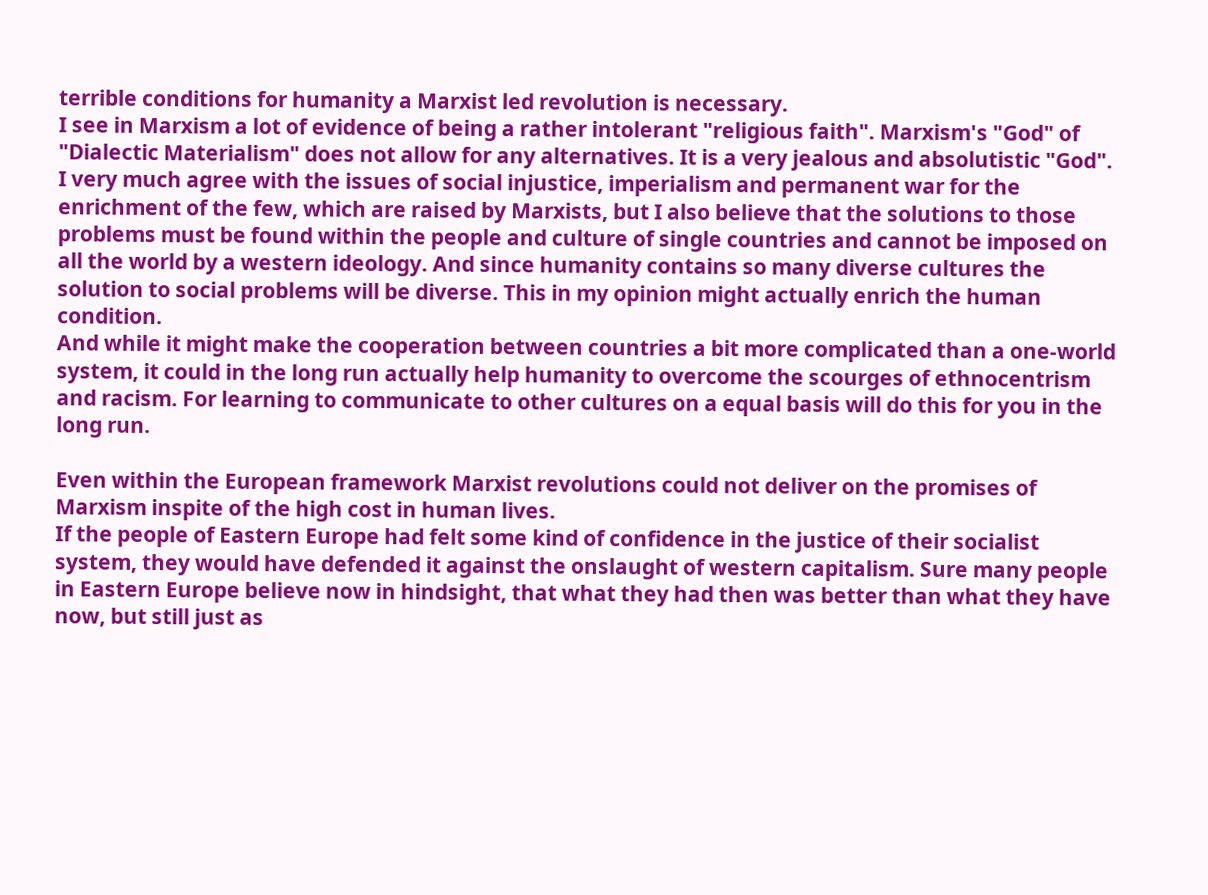terrible conditions for humanity a Marxist led revolution is necessary.
I see in Marxism a lot of evidence of being a rather intolerant "religious faith". Marxism's "God" of "Dialectic Materialism" does not allow for any alternatives. It is a very jealous and absolutistic "God".
I very much agree with the issues of social injustice, imperialism and permanent war for the enrichment of the few, which are raised by Marxists, but I also believe that the solutions to those problems must be found within the people and culture of single countries and cannot be imposed on all the world by a western ideology. And since humanity contains so many diverse cultures the solution to social problems will be diverse. This in my opinion might actually enrich the human condition.
And while it might make the cooperation between countries a bit more complicated than a one-world system, it could in the long run actually help humanity to overcome the scourges of ethnocentrism and racism. For learning to communicate to other cultures on a equal basis will do this for you in the long run.

Even within the European framework Marxist revolutions could not deliver on the promises of Marxism inspite of the high cost in human lives.
If the people of Eastern Europe had felt some kind of confidence in the justice of their socialist system, they would have defended it against the onslaught of western capitalism. Sure many people in Eastern Europe believe now in hindsight, that what they had then was better than what they have now, but still just as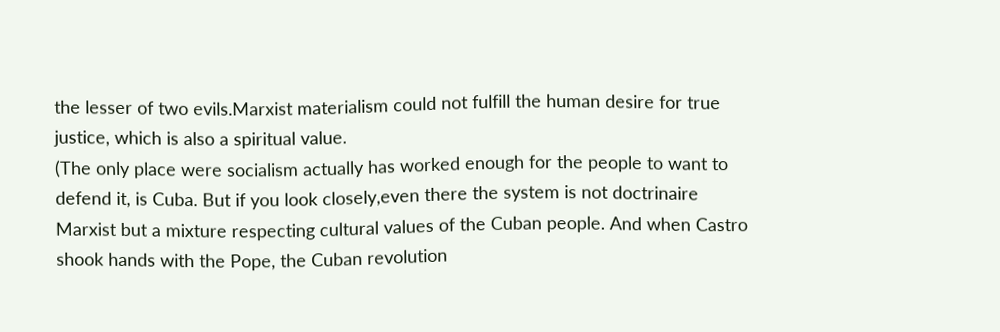the lesser of two evils.Marxist materialism could not fulfill the human desire for true justice, which is also a spiritual value.
(The only place were socialism actually has worked enough for the people to want to defend it, is Cuba. But if you look closely,even there the system is not doctrinaire Marxist but a mixture respecting cultural values of the Cuban people. And when Castro shook hands with the Pope, the Cuban revolution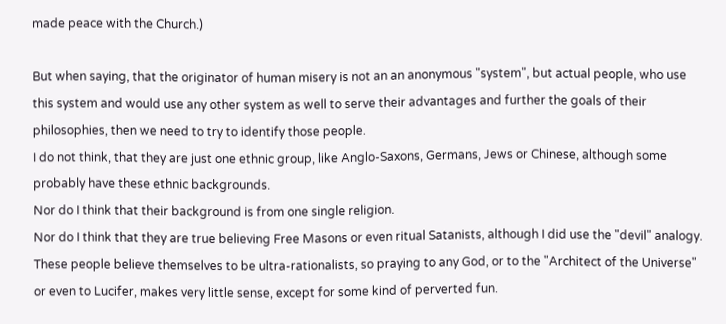made peace with the Church.)

But when saying, that the originator of human misery is not an an anonymous "system", but actual people, who use this system and would use any other system as well to serve their advantages and further the goals of their philosophies, then we need to try to identify those people.
I do not think, that they are just one ethnic group, like Anglo-Saxons, Germans, Jews or Chinese, although some probably have these ethnic backgrounds.
Nor do I think that their background is from one single religion.
Nor do I think that they are true believing Free Masons or even ritual Satanists, although I did use the "devil" analogy.
These people believe themselves to be ultra-rationalists, so praying to any God, or to the "Architect of the Universe" or even to Lucifer, makes very little sense, except for some kind of perverted fun.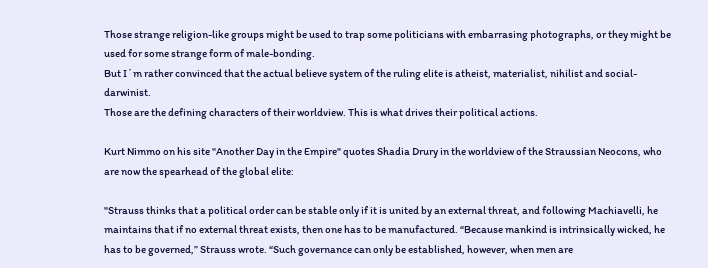Those strange religion-like groups might be used to trap some politicians with embarrasing photographs, or they might be used for some strange form of male-bonding.
But I´m rather convinced that the actual believe system of the ruling elite is atheist, materialist, nihilist and social-darwinist.
Those are the defining characters of their worldview. This is what drives their political actions.

Kurt Nimmo on his site "Another Day in the Empire" quotes Shadia Drury in the worldview of the Straussian Neocons, who are now the spearhead of the global elite:

"Strauss thinks that a political order can be stable only if it is united by an external threat, and following Machiavelli, he maintains that if no external threat exists, then one has to be manufactured. “Because mankind is intrinsically wicked, he has to be governed,” Strauss wrote. “Such governance can only be established, however, when men are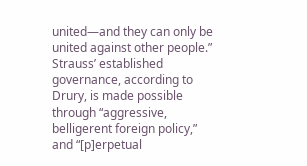united—and they can only be united against other people.” Strauss’ established governance, according to Drury, is made possible through “aggressive, belligerent foreign policy,” and “[p]erpetual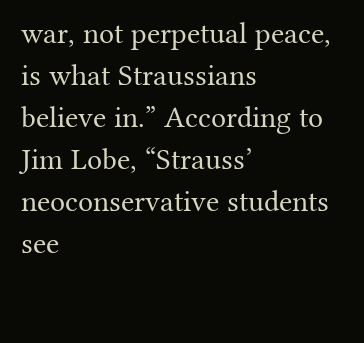war, not perpetual peace, is what Straussians believe in.” According to Jim Lobe, “Strauss’ neoconservative students see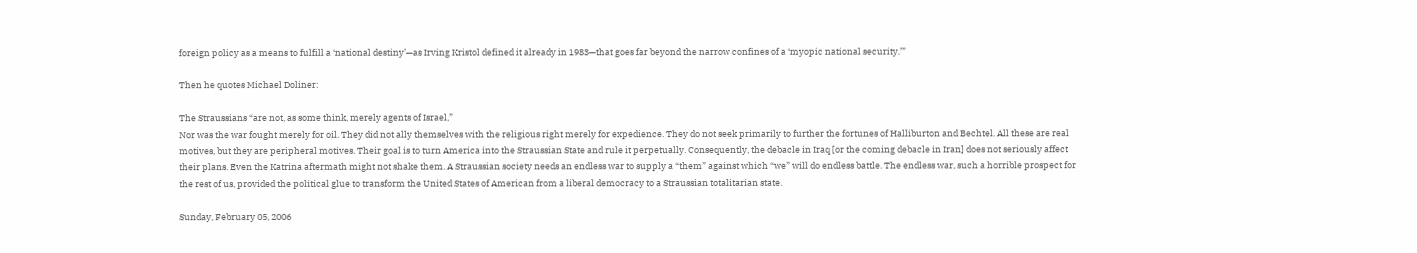foreign policy as a means to fulfill a ‘national destiny’—as Irving Kristol defined it already in 1983—that goes far beyond the narrow confines of a ‘myopic national security.’”

Then he quotes Michael Doliner:

The Straussians “are not, as some think, merely agents of Israel,”
Nor was the war fought merely for oil. They did not ally themselves with the religious right merely for expedience. They do not seek primarily to further the fortunes of Halliburton and Bechtel. All these are real motives, but they are peripheral motives. Their goal is to turn America into the Straussian State and rule it perpetually. Consequently, the debacle in Iraq [or the coming debacle in Iran] does not seriously affect their plans. Even the Katrina aftermath might not shake them. A Straussian society needs an endless war to supply a “them” against which “we” will do endless battle. The endless war, such a horrible prospect for the rest of us, provided the political glue to transform the United States of American from a liberal democracy to a Straussian totalitarian state.

Sunday, February 05, 2006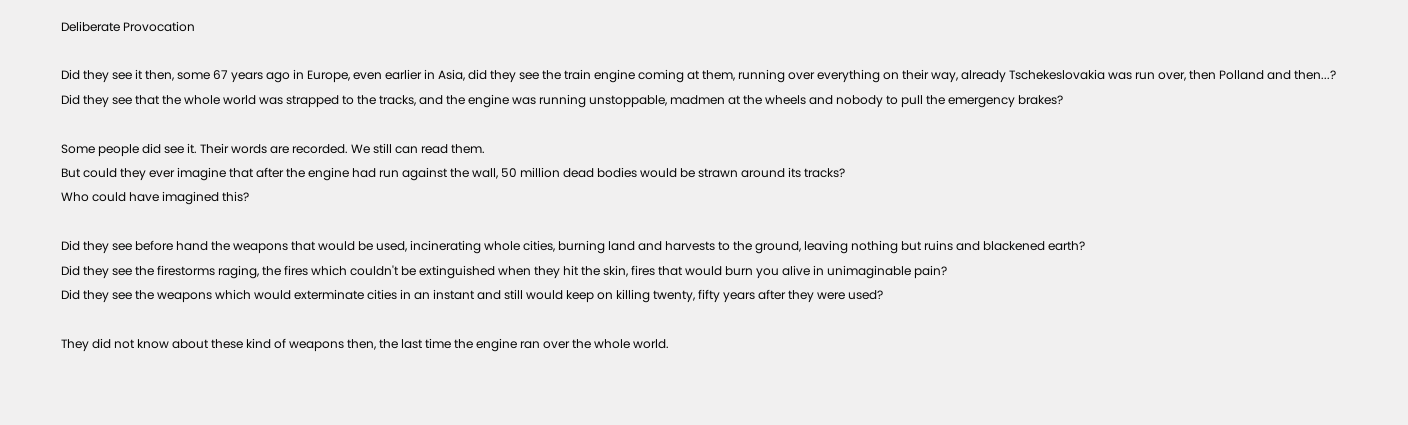Deliberate Provocation

Did they see it then, some 67 years ago in Europe, even earlier in Asia, did they see the train engine coming at them, running over everything on their way, already Tschekeslovakia was run over, then Polland and then...?
Did they see that the whole world was strapped to the tracks, and the engine was running unstoppable, madmen at the wheels and nobody to pull the emergency brakes?

Some people did see it. Their words are recorded. We still can read them.
But could they ever imagine that after the engine had run against the wall, 50 million dead bodies would be strawn around its tracks?
Who could have imagined this?

Did they see before hand the weapons that would be used, incinerating whole cities, burning land and harvests to the ground, leaving nothing but ruins and blackened earth?
Did they see the firestorms raging, the fires which couldn't be extinguished when they hit the skin, fires that would burn you alive in unimaginable pain?
Did they see the weapons which would exterminate cities in an instant and still would keep on killing twenty, fifty years after they were used?

They did not know about these kind of weapons then, the last time the engine ran over the whole world.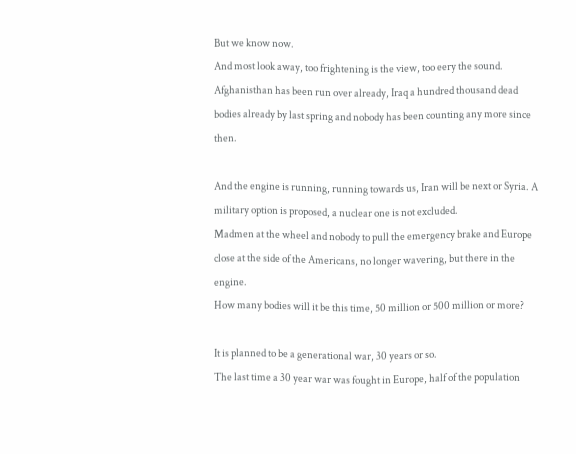But we know now.
And most look away, too frightening is the view, too eery the sound. Afghanisthan has been run over already, Iraq a hundred thousand dead bodies already by last spring and nobody has been counting any more since then.

And the engine is running, running towards us, Iran will be next or Syria. A military option is proposed, a nuclear one is not excluded.
Madmen at the wheel and nobody to pull the emergency brake and Europe close at the side of the Americans, no longer wavering, but there in the engine.
How many bodies will it be this time, 50 million or 500 million or more?

It is planned to be a generational war, 30 years or so.
The last time a 30 year war was fought in Europe, half of the population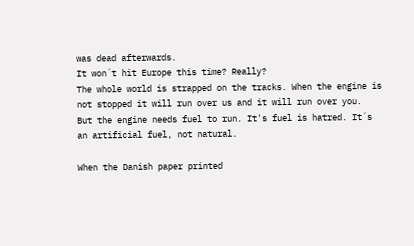was dead afterwards.
It won´t hit Europe this time? Really?
The whole world is strapped on the tracks. When the engine is not stopped it will run over us and it will run over you.
But the engine needs fuel to run. It's fuel is hatred. It´s an artificial fuel, not natural.

When the Danish paper printed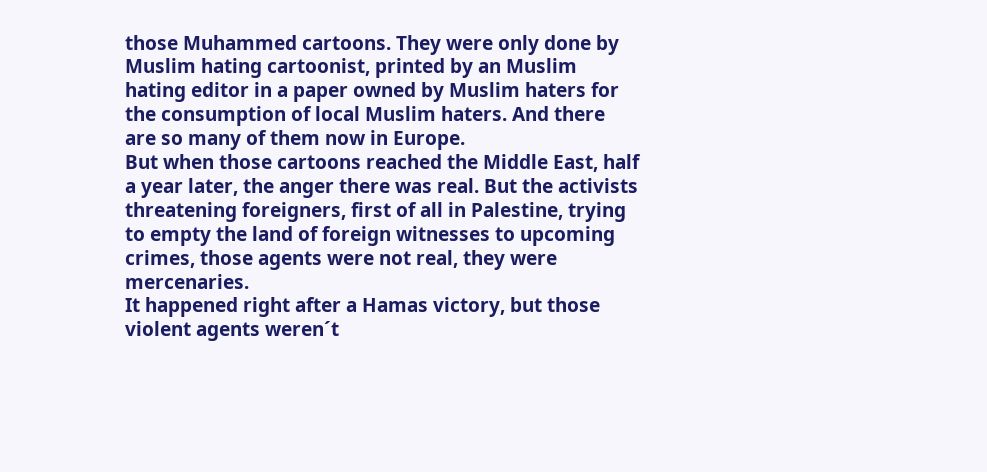those Muhammed cartoons. They were only done by Muslim hating cartoonist, printed by an Muslim hating editor in a paper owned by Muslim haters for the consumption of local Muslim haters. And there are so many of them now in Europe.
But when those cartoons reached the Middle East, half a year later, the anger there was real. But the activists threatening foreigners, first of all in Palestine, trying to empty the land of foreign witnesses to upcoming crimes, those agents were not real, they were mercenaries.
It happened right after a Hamas victory, but those violent agents weren´t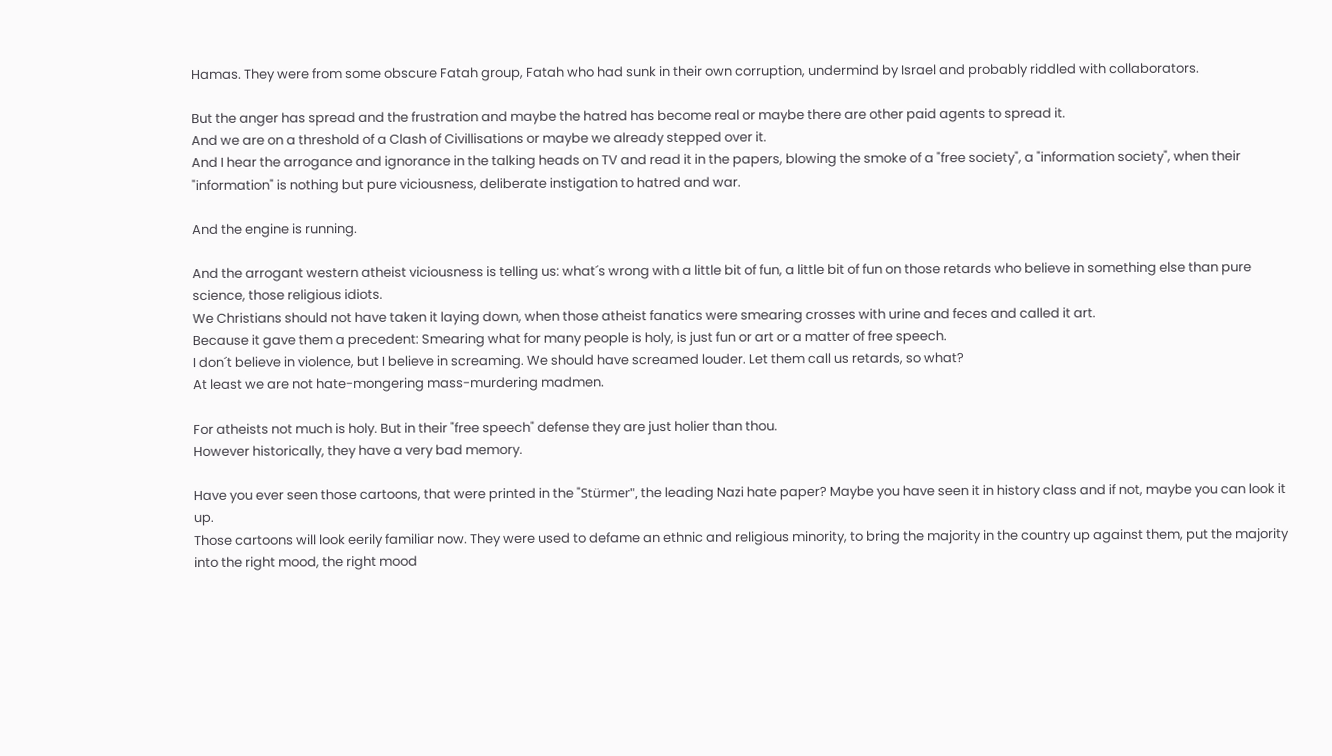Hamas. They were from some obscure Fatah group, Fatah who had sunk in their own corruption, undermind by Israel and probably riddled with collaborators.

But the anger has spread and the frustration and maybe the hatred has become real or maybe there are other paid agents to spread it.
And we are on a threshold of a Clash of Civillisations or maybe we already stepped over it.
And I hear the arrogance and ignorance in the talking heads on TV and read it in the papers, blowing the smoke of a "free society", a "information society", when their "information" is nothing but pure viciousness, deliberate instigation to hatred and war.

And the engine is running.

And the arrogant western atheist viciousness is telling us: what´s wrong with a little bit of fun, a little bit of fun on those retards who believe in something else than pure science, those religious idiots.
We Christians should not have taken it laying down, when those atheist fanatics were smearing crosses with urine and feces and called it art.
Because it gave them a precedent: Smearing what for many people is holy, is just fun or art or a matter of free speech.
I don´t believe in violence, but I believe in screaming. We should have screamed louder. Let them call us retards, so what?
At least we are not hate-mongering mass-murdering madmen.

For atheists not much is holy. But in their "free speech" defense they are just holier than thou.
However historically, they have a very bad memory.

Have you ever seen those cartoons, that were printed in the "Stürmer", the leading Nazi hate paper? Maybe you have seen it in history class and if not, maybe you can look it up.
Those cartoons will look eerily familiar now. They were used to defame an ethnic and religious minority, to bring the majority in the country up against them, put the majority into the right mood, the right mood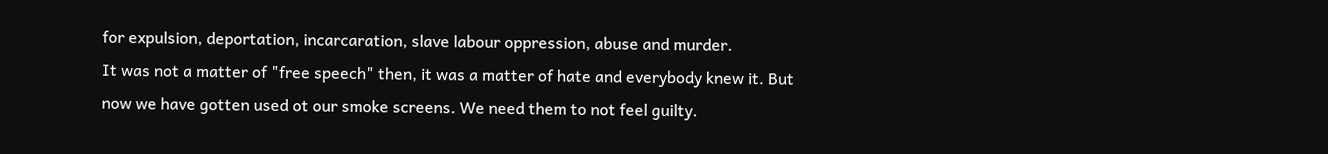for expulsion, deportation, incarcaration, slave labour oppression, abuse and murder.
It was not a matter of "free speech" then, it was a matter of hate and everybody knew it. But now we have gotten used ot our smoke screens. We need them to not feel guilty.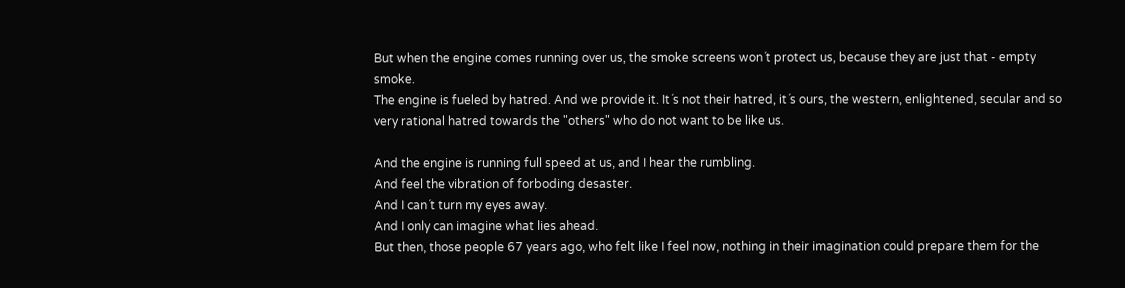But when the engine comes running over us, the smoke screens won´t protect us, because they are just that - empty smoke.
The engine is fueled by hatred. And we provide it. It´s not their hatred, it´s ours, the western, enlightened, secular and so very rational hatred towards the "others" who do not want to be like us.

And the engine is running full speed at us, and I hear the rumbling.
And feel the vibration of forboding desaster.
And I can´t turn my eyes away.
And I only can imagine what lies ahead.
But then, those people 67 years ago, who felt like I feel now, nothing in their imagination could prepare them for the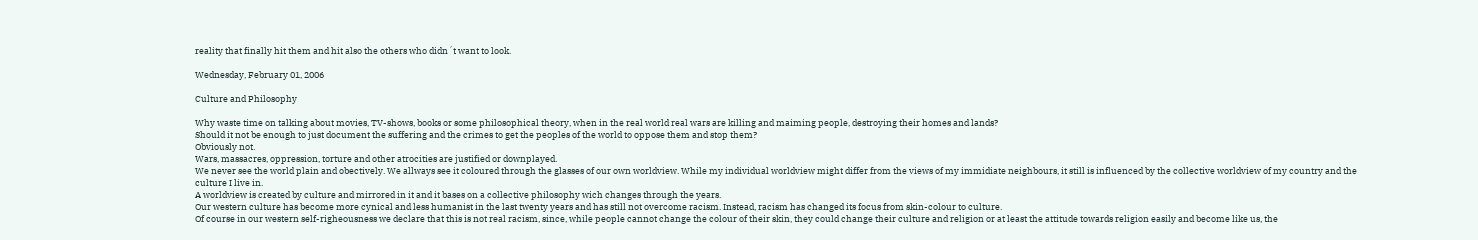reality that finally hit them and hit also the others who didn´t want to look.

Wednesday, February 01, 2006

Culture and Philosophy

Why waste time on talking about movies, TV-shows, books or some philosophical theory, when in the real world real wars are killing and maiming people, destroying their homes and lands?
Should it not be enough to just document the suffering and the crimes to get the peoples of the world to oppose them and stop them?
Obviously not.
Wars, massacres, oppression, torture and other atrocities are justified or downplayed.
We never see the world plain and obectively. We allways see it coloured through the glasses of our own worldview. While my individual worldview might differ from the views of my immidiate neighbours, it still is influenced by the collective worldview of my country and the culture I live in.
A worldview is created by culture and mirrored in it and it bases on a collective philosophy wich changes through the years.
Our western culture has become more cynical and less humanist in the last twenty years and has still not overcome racism. Instead, racism has changed its focus from skin-colour to culture.
Of course in our western self-righeousness we declare that this is not real racism, since, while people cannot change the colour of their skin, they could change their culture and religion or at least the attitude towards religion easily and become like us, the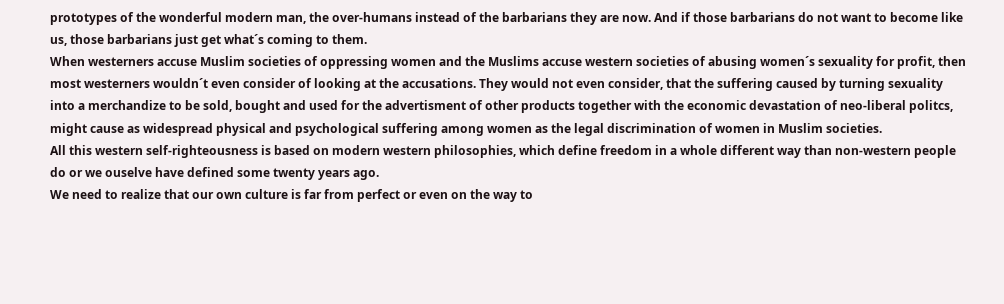prototypes of the wonderful modern man, the over-humans instead of the barbarians they are now. And if those barbarians do not want to become like us, those barbarians just get what´s coming to them.
When westerners accuse Muslim societies of oppressing women and the Muslims accuse western societies of abusing women´s sexuality for profit, then most westerners wouldn´t even consider of looking at the accusations. They would not even consider, that the suffering caused by turning sexuality into a merchandize to be sold, bought and used for the advertisment of other products together with the economic devastation of neo-liberal politcs, might cause as widespread physical and psychological suffering among women as the legal discrimination of women in Muslim societies.
All this western self-righteousness is based on modern western philosophies, which define freedom in a whole different way than non-western people do or we ouselve have defined some twenty years ago.
We need to realize that our own culture is far from perfect or even on the way to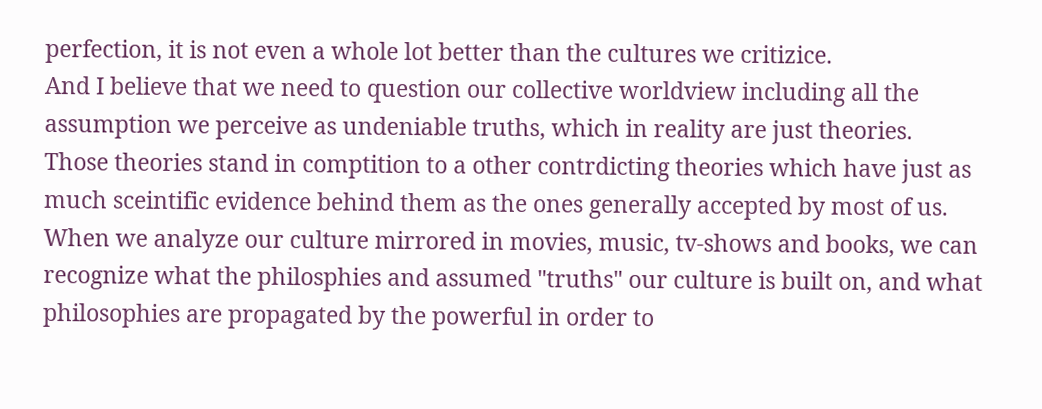perfection, it is not even a whole lot better than the cultures we critizice.
And I believe that we need to question our collective worldview including all the assumption we perceive as undeniable truths, which in reality are just theories.
Those theories stand in comptition to a other contrdicting theories which have just as much sceintific evidence behind them as the ones generally accepted by most of us.
When we analyze our culture mirrored in movies, music, tv-shows and books, we can recognize what the philosphies and assumed "truths" our culture is built on, and what philosophies are propagated by the powerful in order to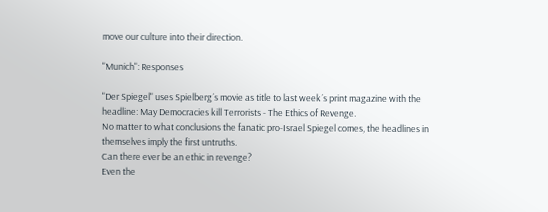move our culture into their direction.

"Munich": Responses

"Der Spiegel" uses Spielberg´s movie as title to last week´s print magazine with the headline: May Democracies kill Terrorists - The Ethics of Revenge.
No matter to what conclusions the fanatic pro-Israel Spiegel comes, the headlines in themselves imply the first untruths.
Can there ever be an ethic in revenge?
Even the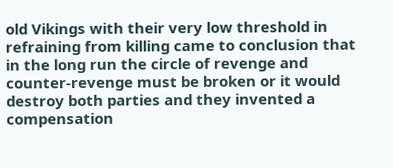old Vikings with their very low threshold in refraining from killing came to conclusion that in the long run the circle of revenge and counter-revenge must be broken or it would destroy both parties and they invented a compensation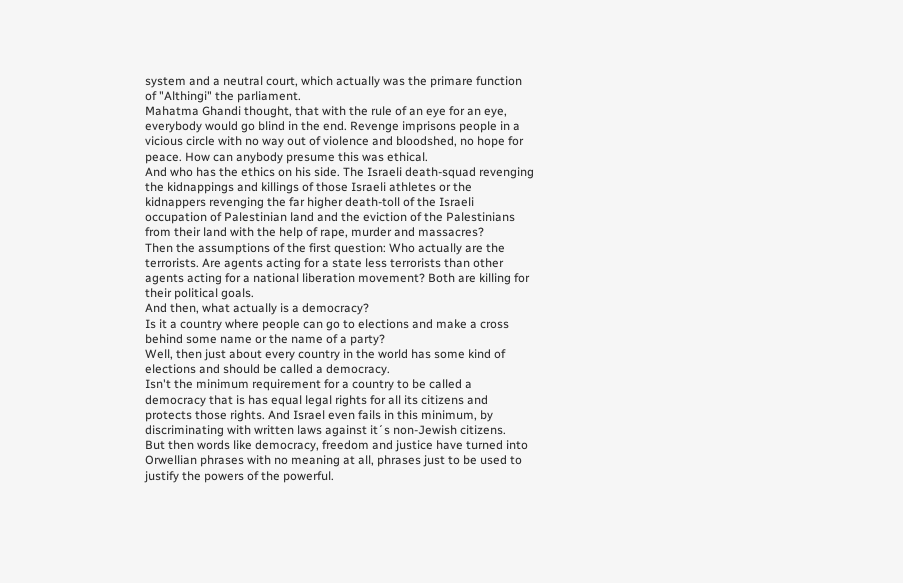system and a neutral court, which actually was the primare function of "Althingi" the parliament.
Mahatma Ghandi thought, that with the rule of an eye for an eye, everybody would go blind in the end. Revenge imprisons people in a vicious circle with no way out of violence and bloodshed, no hope for peace. How can anybody presume this was ethical.
And who has the ethics on his side. The Israeli death-squad revenging the kidnappings and killings of those Israeli athletes or the kidnappers revenging the far higher death-toll of the Israeli occupation of Palestinian land and the eviction of the Palestinians from their land with the help of rape, murder and massacres?
Then the assumptions of the first question: Who actually are the terrorists. Are agents acting for a state less terrorists than other agents acting for a national liberation movement? Both are killing for their political goals.
And then, what actually is a democracy?
Is it a country where people can go to elections and make a cross behind some name or the name of a party?
Well, then just about every country in the world has some kind of elections and should be called a democracy.
Isn't the minimum requirement for a country to be called a democracy that is has equal legal rights for all its citizens and protects those rights. And Israel even fails in this minimum, by discriminating with written laws against it´s non-Jewish citizens.
But then words like democracy, freedom and justice have turned into Orwellian phrases with no meaning at all, phrases just to be used to justify the powers of the powerful.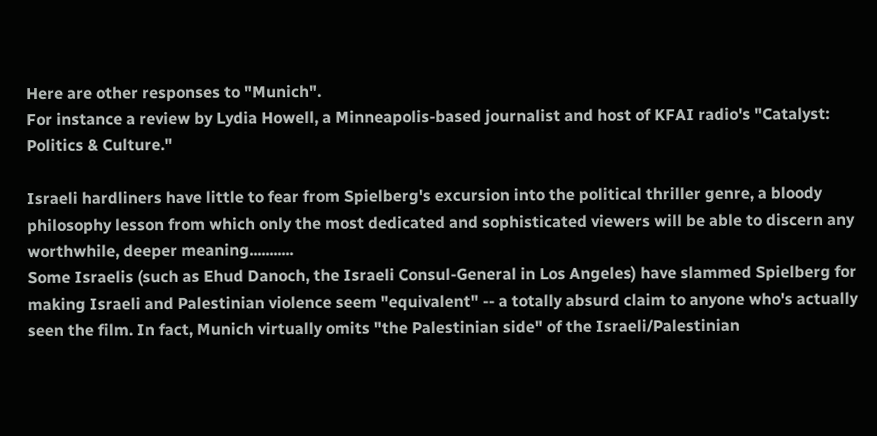Here are other responses to "Munich".
For instance a review by Lydia Howell, a Minneapolis-based journalist and host of KFAI radio's "Catalyst: Politics & Culture."

Israeli hardliners have little to fear from Spielberg's excursion into the political thriller genre, a bloody philosophy lesson from which only the most dedicated and sophisticated viewers will be able to discern any worthwhile, deeper meaning...........
Some Israelis (such as Ehud Danoch, the Israeli Consul-General in Los Angeles) have slammed Spielberg for making Israeli and Palestinian violence seem "equivalent" -- a totally absurd claim to anyone who's actually seen the film. In fact, Munich virtually omits "the Palestinian side" of the Israeli/Palestinian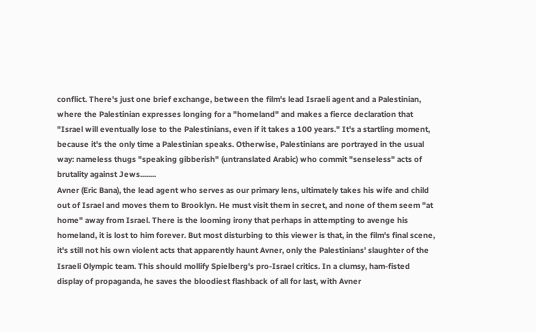conflict. There's just one brief exchange, between the film's lead Israeli agent and a Palestinian, where the Palestinian expresses longing for a "homeland" and makes a fierce declaration that "Israel will eventually lose to the Palestinians, even if it takes a 100 years." It's a startling moment, because it's the only time a Palestinian speaks. Otherwise, Palestinians are portrayed in the usual way: nameless thugs "speaking gibberish" (untranslated Arabic) who commit "senseless" acts of brutality against Jews........
Avner (Eric Bana), the lead agent who serves as our primary lens, ultimately takes his wife and child out of Israel and moves them to Brooklyn. He must visit them in secret, and none of them seem "at home" away from Israel. There is the looming irony that perhaps in attempting to avenge his homeland, it is lost to him forever. But most disturbing to this viewer is that, in the film's final scene, it's still not his own violent acts that apparently haunt Avner, only the Palestinians' slaughter of the Israeli Olympic team. This should mollify Spielberg's pro-Israel critics. In a clumsy, ham-fisted display of propaganda, he saves the bloodiest flashback of all for last, with Avner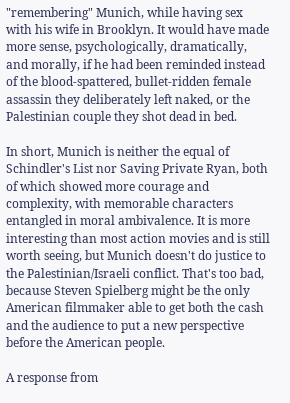"remembering" Munich, while having sex with his wife in Brooklyn. It would have made more sense, psychologically, dramatically, and morally, if he had been reminded instead of the blood-spattered, bullet-ridden female assassin they deliberately left naked, or the Palestinian couple they shot dead in bed.

In short, Munich is neither the equal of Schindler's List nor Saving Private Ryan, both of which showed more courage and complexity, with memorable characters entangled in moral ambivalence. It is more interesting than most action movies and is still worth seeing, but Munich doesn't do justice to the Palestinian/Israeli conflict. That's too bad, because Steven Spielberg might be the only American filmmaker able to get both the cash and the audience to put a new perspective before the American people.

A response from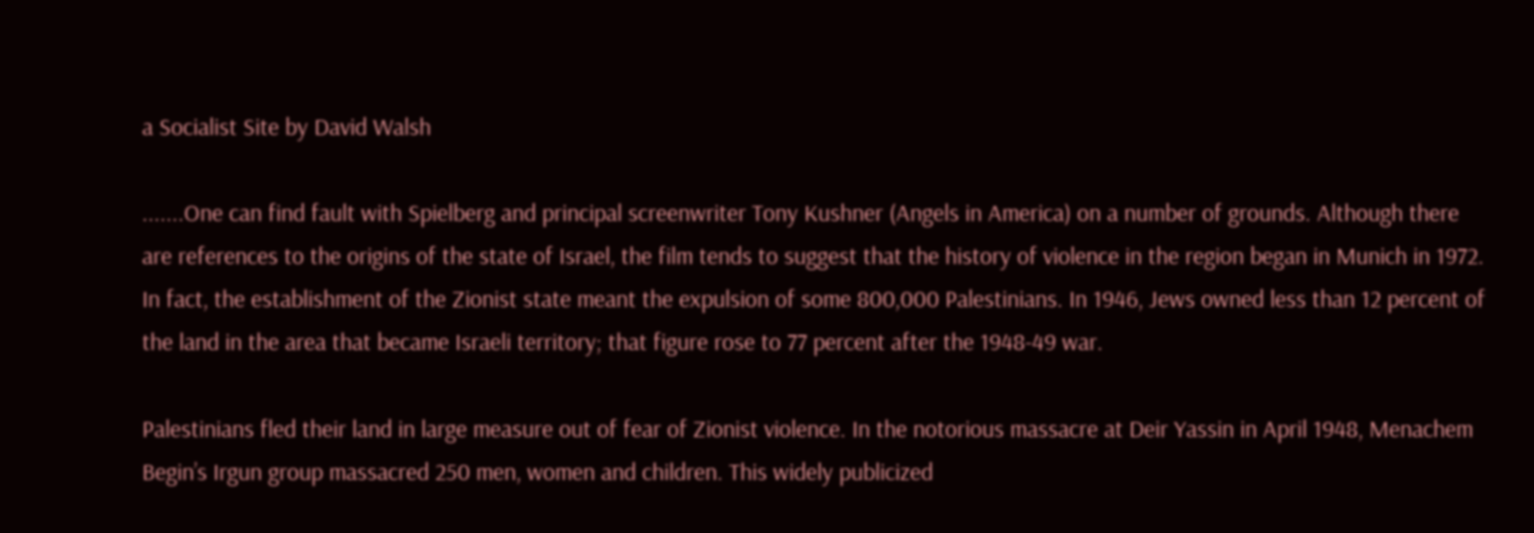a Socialist Site by David Walsh

.......One can find fault with Spielberg and principal screenwriter Tony Kushner (Angels in America) on a number of grounds. Although there are references to the origins of the state of Israel, the film tends to suggest that the history of violence in the region began in Munich in 1972. In fact, the establishment of the Zionist state meant the expulsion of some 800,000 Palestinians. In 1946, Jews owned less than 12 percent of the land in the area that became Israeli territory; that figure rose to 77 percent after the 1948-49 war.

Palestinians fled their land in large measure out of fear of Zionist violence. In the notorious massacre at Deir Yassin in April 1948, Menachem Begin’s Irgun group massacred 250 men, women and children. This widely publicized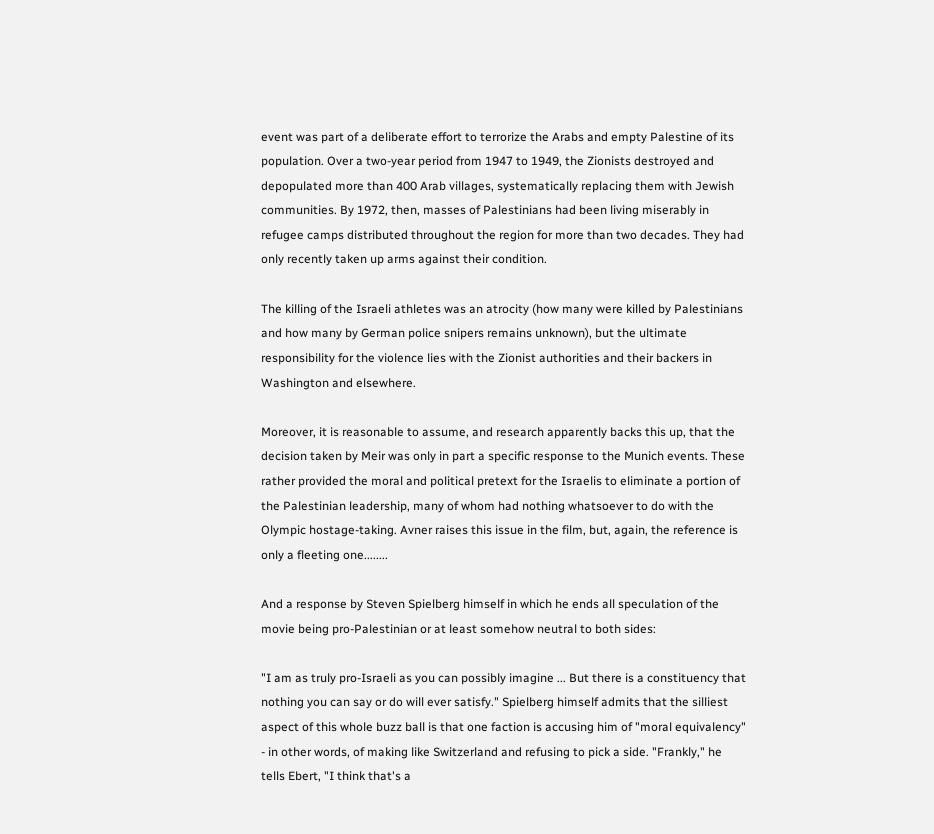event was part of a deliberate effort to terrorize the Arabs and empty Palestine of its population. Over a two-year period from 1947 to 1949, the Zionists destroyed and depopulated more than 400 Arab villages, systematically replacing them with Jewish communities. By 1972, then, masses of Palestinians had been living miserably in refugee camps distributed throughout the region for more than two decades. They had only recently taken up arms against their condition.

The killing of the Israeli athletes was an atrocity (how many were killed by Palestinians and how many by German police snipers remains unknown), but the ultimate responsibility for the violence lies with the Zionist authorities and their backers in Washington and elsewhere.

Moreover, it is reasonable to assume, and research apparently backs this up, that the decision taken by Meir was only in part a specific response to the Munich events. These rather provided the moral and political pretext for the Israelis to eliminate a portion of the Palestinian leadership, many of whom had nothing whatsoever to do with the Olympic hostage-taking. Avner raises this issue in the film, but, again, the reference is only a fleeting one........

And a response by Steven Spielberg himself in which he ends all speculation of the movie being pro-Palestinian or at least somehow neutral to both sides:

"I am as truly pro-Israeli as you can possibly imagine ... But there is a constituency that nothing you can say or do will ever satisfy." Spielberg himself admits that the silliest aspect of this whole buzz ball is that one faction is accusing him of "moral equivalency" - in other words, of making like Switzerland and refusing to pick a side. "Frankly," he tells Ebert, "I think that's a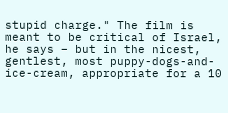stupid charge." The film is meant to be critical of Israel, he says – but in the nicest, gentlest, most puppy-dogs-and-ice-cream, appropriate for a 10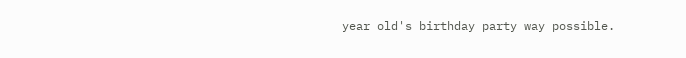year old's birthday party way possible.